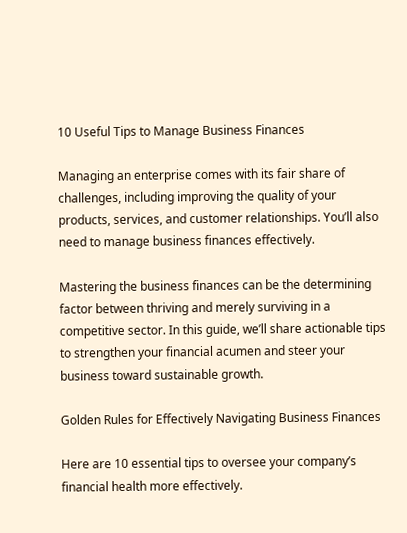10 Useful Tips to Manage Business Finances

Managing an enterprise comes with its fair share of challenges, including improving the quality of your products, services, and customer relationships. You’ll also need to manage business finances effectively.

Mastering the business finances can be the determining factor between thriving and merely surviving in a competitive sector. In this guide, we’ll share actionable tips to strengthen your financial acumen and steer your business toward sustainable growth.

Golden Rules for Effectively Navigating Business Finances

Here are 10 essential tips to oversee your company’s financial health more effectively.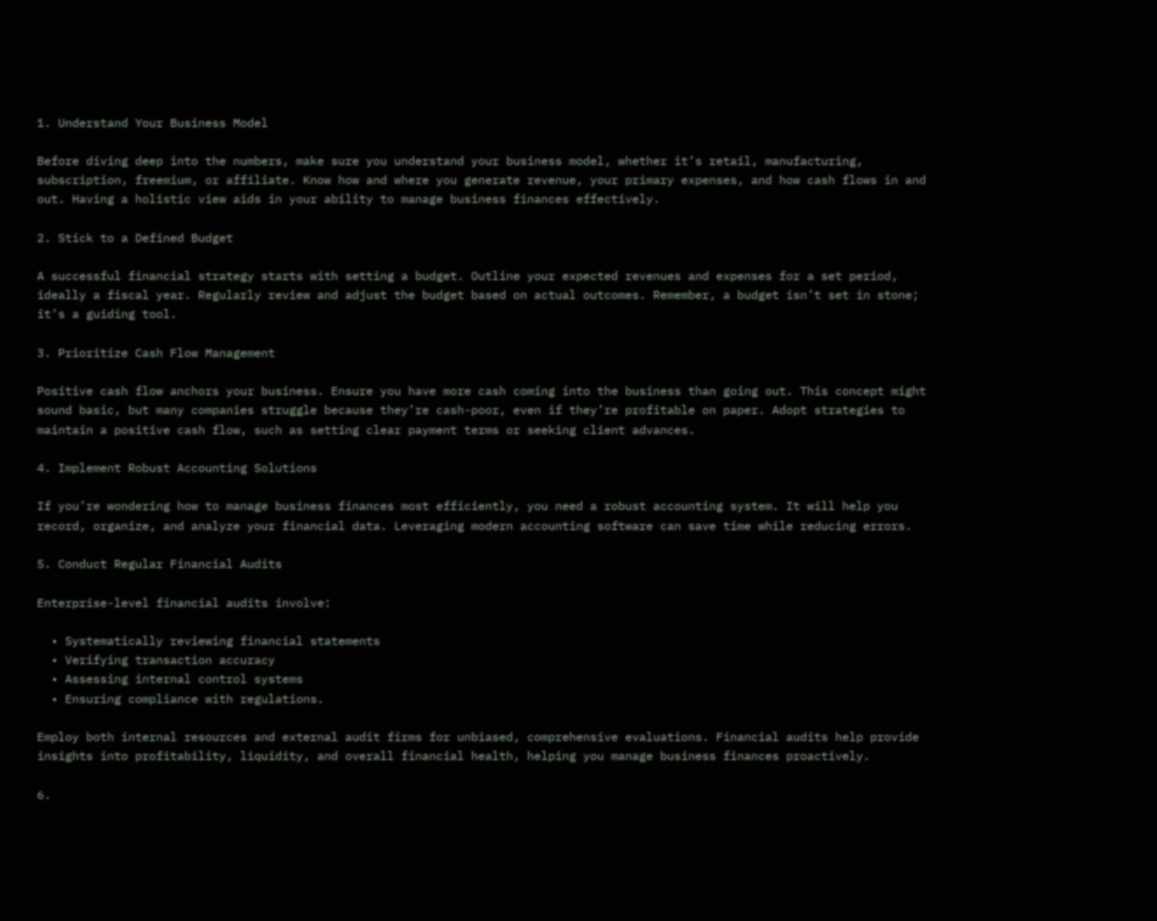1. Understand Your Business Model

Before diving deep into the numbers, make sure you understand your business model, whether it’s retail, manufacturing, subscription, freemium, or affiliate. Know how and where you generate revenue, your primary expenses, and how cash flows in and out. Having a holistic view aids in your ability to manage business finances effectively.

2. Stick to a Defined Budget

A successful financial strategy starts with setting a budget. Outline your expected revenues and expenses for a set period, ideally a fiscal year. Regularly review and adjust the budget based on actual outcomes. Remember, a budget isn’t set in stone; it’s a guiding tool.

3. Prioritize Cash Flow Management

Positive cash flow anchors your business. Ensure you have more cash coming into the business than going out. This concept might sound basic, but many companies struggle because they’re cash-poor, even if they’re profitable on paper. Adopt strategies to maintain a positive cash flow, such as setting clear payment terms or seeking client advances.

4. Implement Robust Accounting Solutions

If you’re wondering how to manage business finances most efficiently, you need a robust accounting system. It will help you record, organize, and analyze your financial data. Leveraging modern accounting software can save time while reducing errors.

5. Conduct Regular Financial Audits

Enterprise-level financial audits involve:

  • Systematically reviewing financial statements
  • Verifying transaction accuracy
  • Assessing internal control systems
  • Ensuring compliance with regulations.

Employ both internal resources and external audit firms for unbiased, comprehensive evaluations. Financial audits help provide insights into profitability, liquidity, and overall financial health, helping you manage business finances proactively.

6.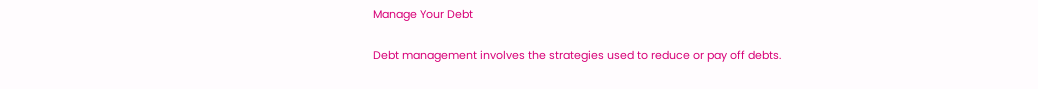Manage Your Debt

Debt management involves the strategies used to reduce or pay off debts.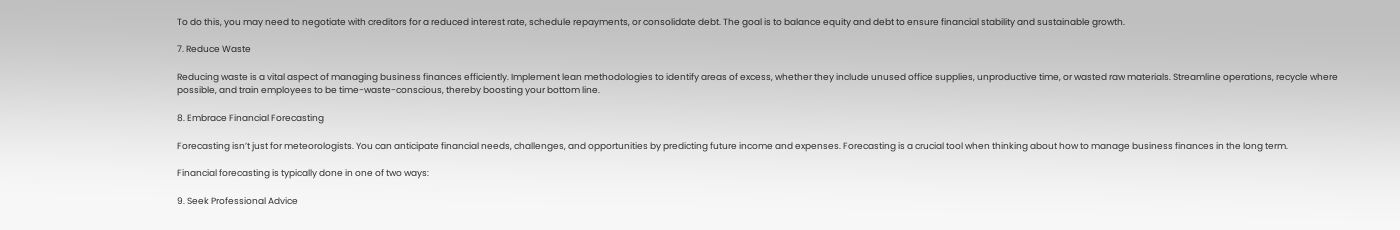To do this, you may need to negotiate with creditors for a reduced interest rate, schedule repayments, or consolidate debt. The goal is to balance equity and debt to ensure financial stability and sustainable growth.

7. Reduce Waste

Reducing waste is a vital aspect of managing business finances efficiently. Implement lean methodologies to identify areas of excess, whether they include unused office supplies, unproductive time, or wasted raw materials. Streamline operations, recycle where possible, and train employees to be time-waste-conscious, thereby boosting your bottom line.

8. Embrace Financial Forecasting

Forecasting isn’t just for meteorologists. You can anticipate financial needs, challenges, and opportunities by predicting future income and expenses. Forecasting is a crucial tool when thinking about how to manage business finances in the long term.

Financial forecasting is typically done in one of two ways:

9. Seek Professional Advice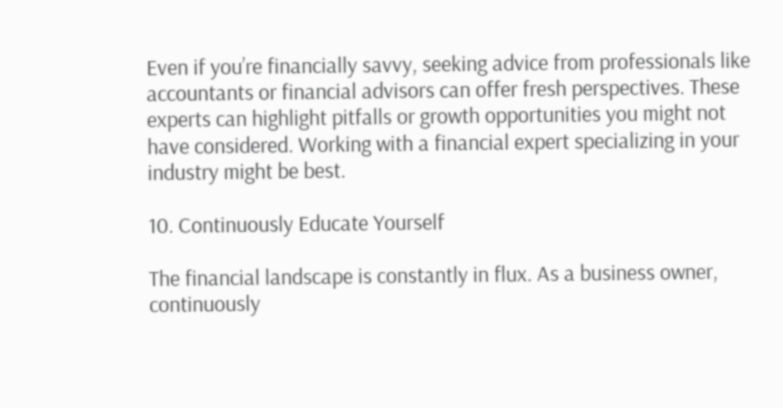Even if you’re financially savvy, seeking advice from professionals like accountants or financial advisors can offer fresh perspectives. These experts can highlight pitfalls or growth opportunities you might not have considered. Working with a financial expert specializing in your industry might be best.

10. Continuously Educate Yourself

The financial landscape is constantly in flux. As a business owner, continuously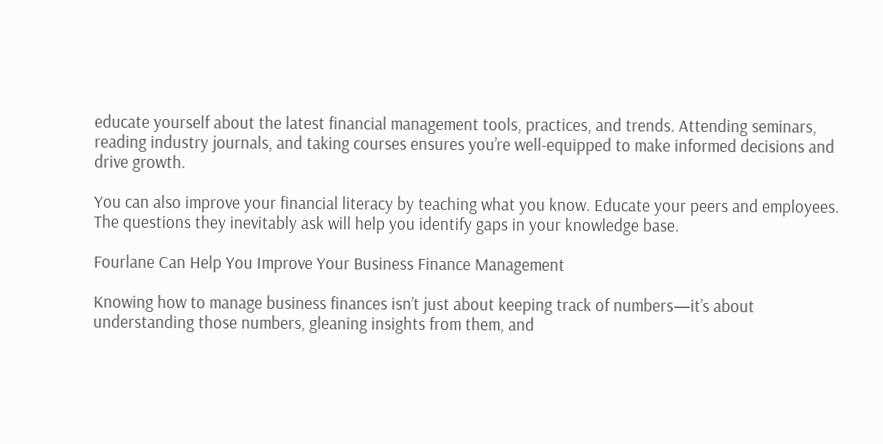educate yourself about the latest financial management tools, practices, and trends. Attending seminars, reading industry journals, and taking courses ensures you’re well-equipped to make informed decisions and drive growth.

You can also improve your financial literacy by teaching what you know. Educate your peers and employees. The questions they inevitably ask will help you identify gaps in your knowledge base.

Fourlane Can Help You Improve Your Business Finance Management

Knowing how to manage business finances isn’t just about keeping track of numbers—it’s about understanding those numbers, gleaning insights from them, and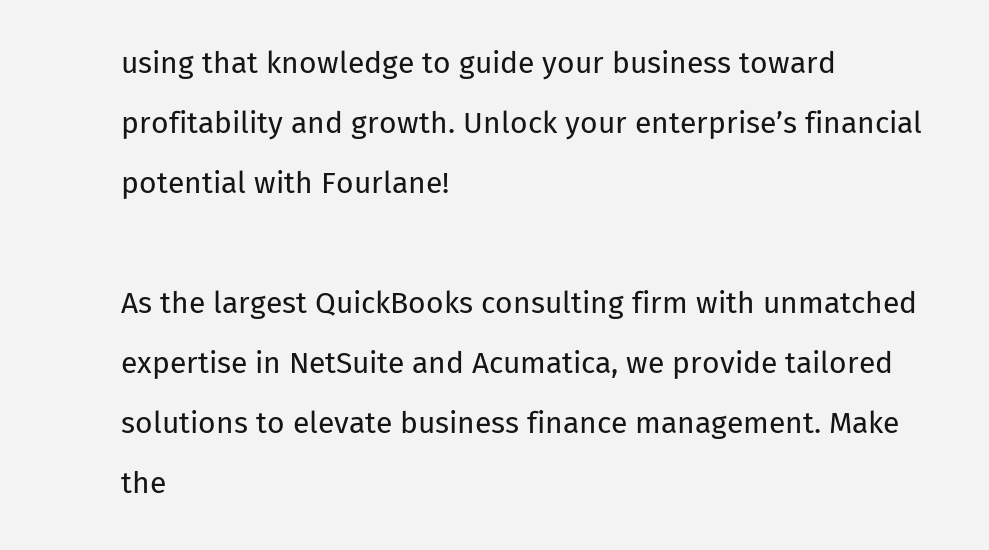using that knowledge to guide your business toward profitability and growth. Unlock your enterprise’s financial potential with Fourlane!

As the largest QuickBooks consulting firm with unmatched expertise in NetSuite and Acumatica, we provide tailored solutions to elevate business finance management. Make the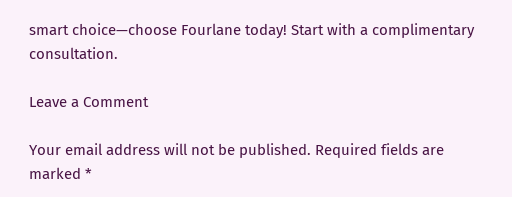smart choice—choose Fourlane today! Start with a complimentary consultation.

Leave a Comment

Your email address will not be published. Required fields are marked *